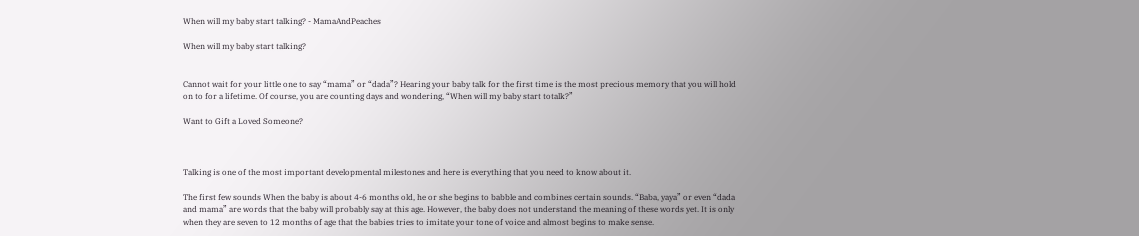When will my baby start talking? - MamaAndPeaches

When will my baby start talking?


Cannot wait for your little one to say “mama” or “dada”? Hearing your baby talk for the first time is the most precious memory that you will hold on to for a lifetime. Of course, you are counting days and wondering, “When will my baby start totalk?”

Want to Gift a Loved Someone?



Talking is one of the most important developmental milestones and here is everything that you need to know about it.

The first few sounds When the baby is about 4-6 months old, he or she begins to babble and combines certain sounds. “Baba, yaya” or even “dada and mama” are words that the baby will probably say at this age. However, the baby does not understand the meaning of these words yet. It is only when they are seven to 12 months of age that the babies tries to imitate your tone of voice and almost begins to make sense.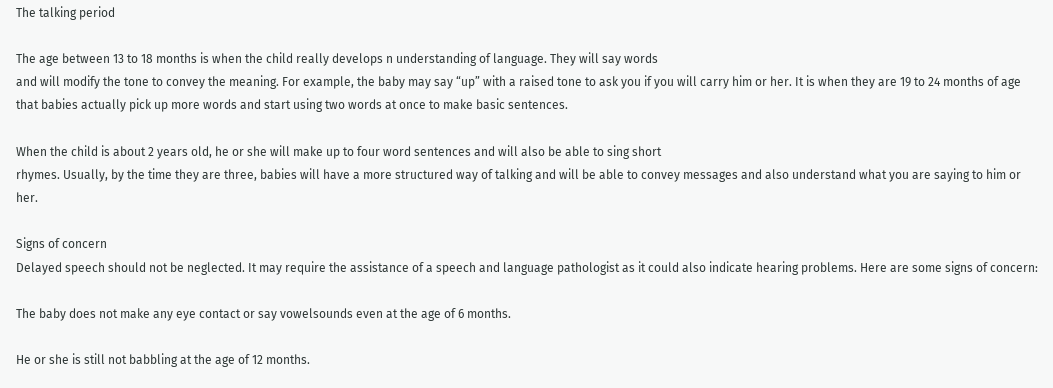The talking period

The age between 13 to 18 months is when the child really develops n understanding of language. They will say words
and will modify the tone to convey the meaning. For example, the baby may say “up” with a raised tone to ask you if you will carry him or her. It is when they are 19 to 24 months of age that babies actually pick up more words and start using two words at once to make basic sentences.

When the child is about 2 years old, he or she will make up to four word sentences and will also be able to sing short
rhymes. Usually, by the time they are three, babies will have a more structured way of talking and will be able to convey messages and also understand what you are saying to him or her.

Signs of concern
Delayed speech should not be neglected. It may require the assistance of a speech and language pathologist as it could also indicate hearing problems. Here are some signs of concern:

The baby does not make any eye contact or say vowelsounds even at the age of 6 months.

He or she is still not babbling at the age of 12 months.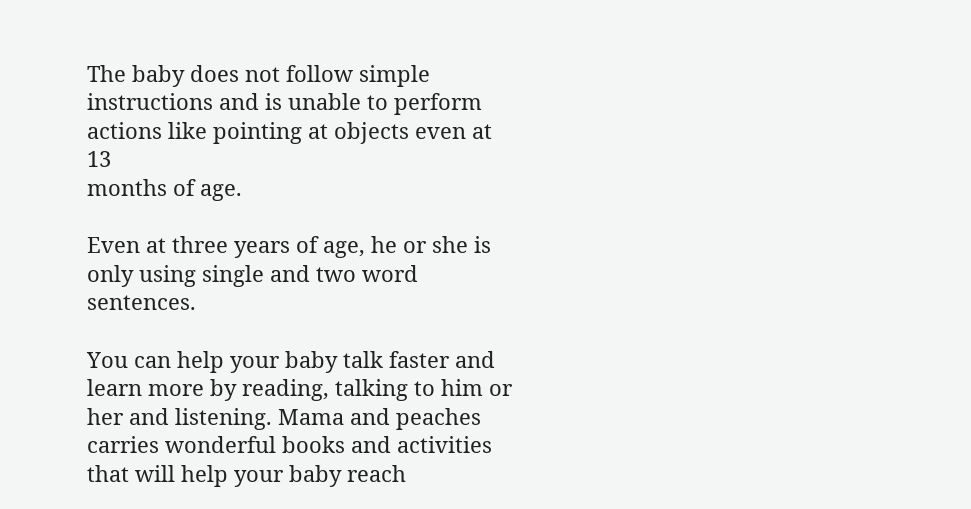The baby does not follow simple instructions and is unable to perform actions like pointing at objects even at 13
months of age.

Even at three years of age, he or she is only using single and two word sentences.

You can help your baby talk faster and learn more by reading, talking to him or her and listening. Mama and peaches carries wonderful books and activities that will help your baby reach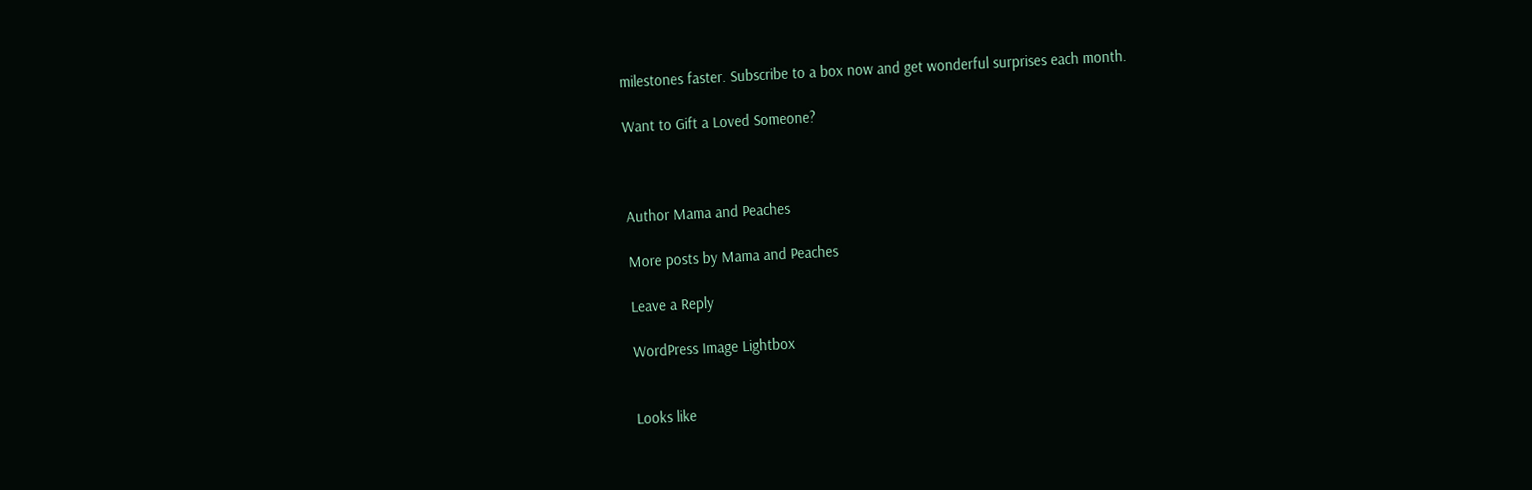milestones faster. Subscribe to a box now and get wonderful surprises each month.

Want to Gift a Loved Someone?



Author Mama and Peaches

More posts by Mama and Peaches

Leave a Reply

WordPress Image Lightbox


Looks like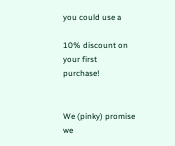you could use a

10% discount on your first purchase!


We (pinky) promise we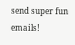send super fun emails!